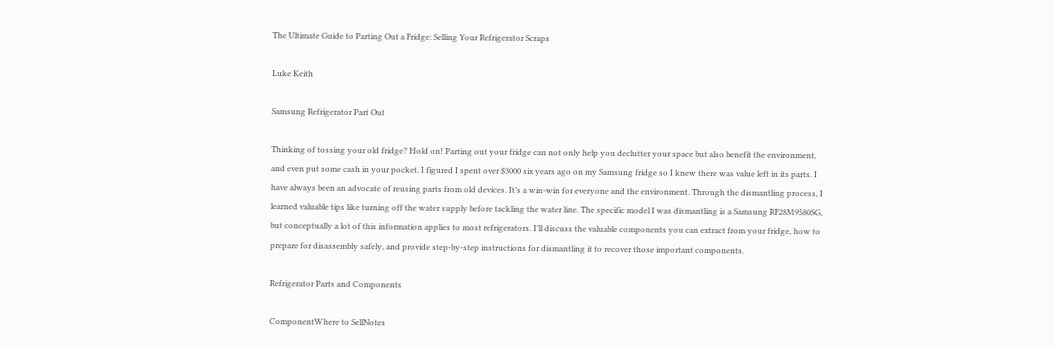The Ultimate Guide to Parting Out a Fridge: Selling Your Refrigerator Scraps

Luke Keith

Samsung Refrigerator Part Out

Thinking of tossing your old fridge? Hold on! Parting out your fridge can not only help you declutter your space but also benefit the environment, and even put some cash in your pocket. I figured I spent over $3000 six years ago on my Samsung fridge so I knew there was value left in its parts. I have always been an advocate of reusing parts from old devices. It’s a win-win for everyone and the environment. Through the dismantling process, I learned valuable tips like turning off the water supply before tackling the water line. The specific model I was dismantling is a Samsung RF28M9580SG, but conceptually a lot of this information applies to most refrigerators. I’ll discuss the valuable components you can extract from your fridge, how to prepare for disassembly safely, and provide step-by-step instructions for dismantling it to recover those important components.

Refrigerator Parts and Components

ComponentWhere to SellNotes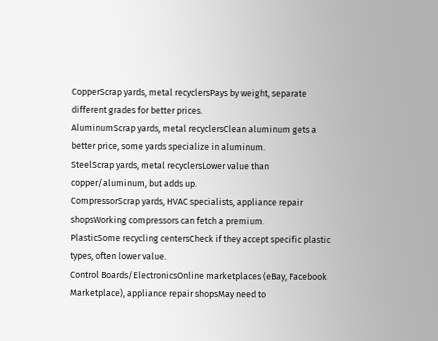CopperScrap yards, metal recyclersPays by weight, separate different grades for better prices.
AluminumScrap yards, metal recyclersClean aluminum gets a better price, some yards specialize in aluminum.
SteelScrap yards, metal recyclersLower value than copper/aluminum, but adds up.
CompressorScrap yards, HVAC specialists, appliance repair shopsWorking compressors can fetch a premium.
PlasticSome recycling centersCheck if they accept specific plastic types, often lower value.
Control Boards/ElectronicsOnline marketplaces (eBay, Facebook Marketplace), appliance repair shopsMay need to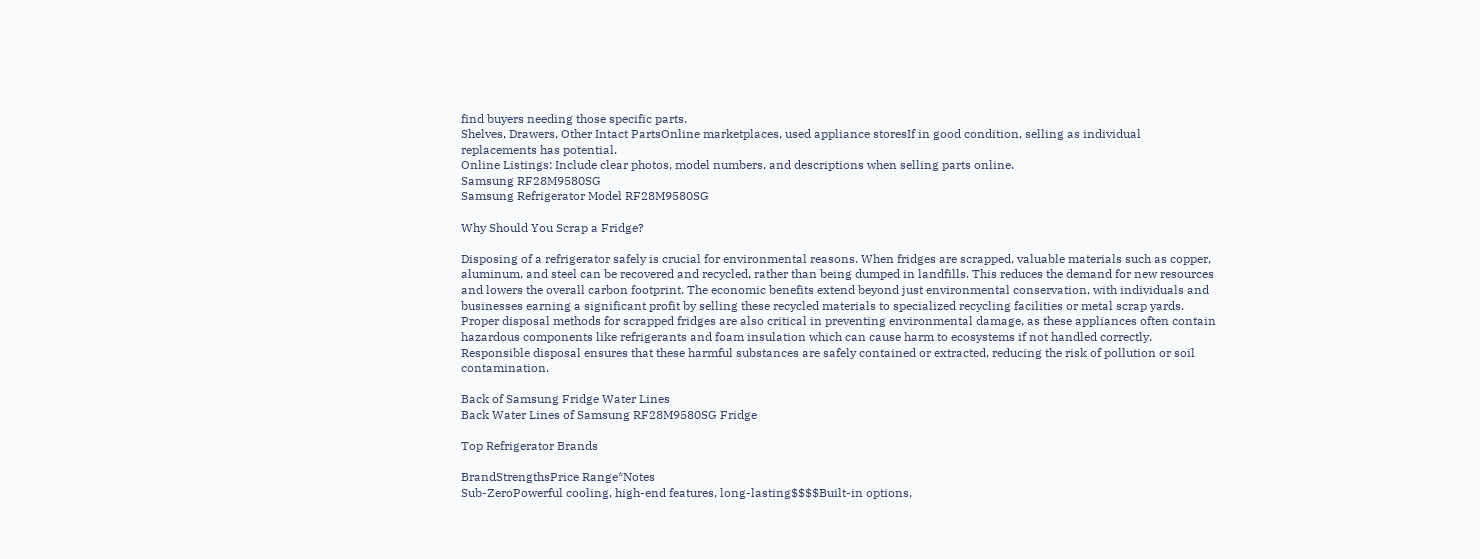find buyers needing those specific parts.
Shelves, Drawers, Other Intact PartsOnline marketplaces, used appliance storesIf in good condition, selling as individual replacements has potential.
Online Listings: Include clear photos, model numbers, and descriptions when selling parts online.
Samsung RF28M9580SG
Samsung Refrigerator Model RF28M9580SG

Why Should You Scrap a Fridge?

Disposing of a refrigerator safely is crucial for environmental reasons. When fridges are scrapped, valuable materials such as copper, aluminum, and steel can be recovered and recycled, rather than being dumped in landfills. This reduces the demand for new resources and lowers the overall carbon footprint. The economic benefits extend beyond just environmental conservation, with individuals and businesses earning a significant profit by selling these recycled materials to specialized recycling facilities or metal scrap yards. Proper disposal methods for scrapped fridges are also critical in preventing environmental damage, as these appliances often contain hazardous components like refrigerants and foam insulation which can cause harm to ecosystems if not handled correctly. Responsible disposal ensures that these harmful substances are safely contained or extracted, reducing the risk of pollution or soil contamination.

Back of Samsung Fridge Water Lines
Back Water Lines of Samsung RF28M9580SG Fridge

Top Refrigerator Brands

BrandStrengthsPrice Range*Notes
Sub-ZeroPowerful cooling, high-end features, long-lasting$$$$Built-in options,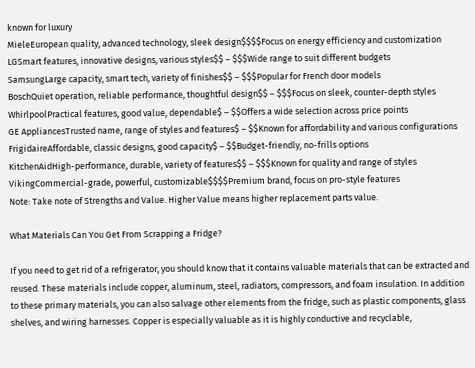known for luxury
MieleEuropean quality, advanced technology, sleek design$$$$Focus on energy efficiency and customization
LGSmart features, innovative designs, various styles$$ – $$$Wide range to suit different budgets
SamsungLarge capacity, smart tech, variety of finishes$$ – $$$Popular for French door models
BoschQuiet operation, reliable performance, thoughtful design$$ – $$$Focus on sleek, counter-depth styles
WhirlpoolPractical features, good value, dependable$ – $$Offers a wide selection across price points
GE AppliancesTrusted name, range of styles and features$ – $$Known for affordability and various configurations
FrigidaireAffordable, classic designs, good capacity$ – $$Budget-friendly, no-frills options
KitchenAidHigh-performance, durable, variety of features$$ – $$$Known for quality and range of styles
VikingCommercial-grade, powerful, customizable$$$$Premium brand, focus on pro-style features
Note: Take note of Strengths and Value. Higher Value means higher replacement parts value.

What Materials Can You Get From Scrapping a Fridge?

If you need to get rid of a refrigerator, you should know that it contains valuable materials that can be extracted and reused. These materials include copper, aluminum, steel, radiators, compressors, and foam insulation. In addition to these primary materials, you can also salvage other elements from the fridge, such as plastic components, glass shelves, and wiring harnesses. Copper is especially valuable as it is highly conductive and recyclable,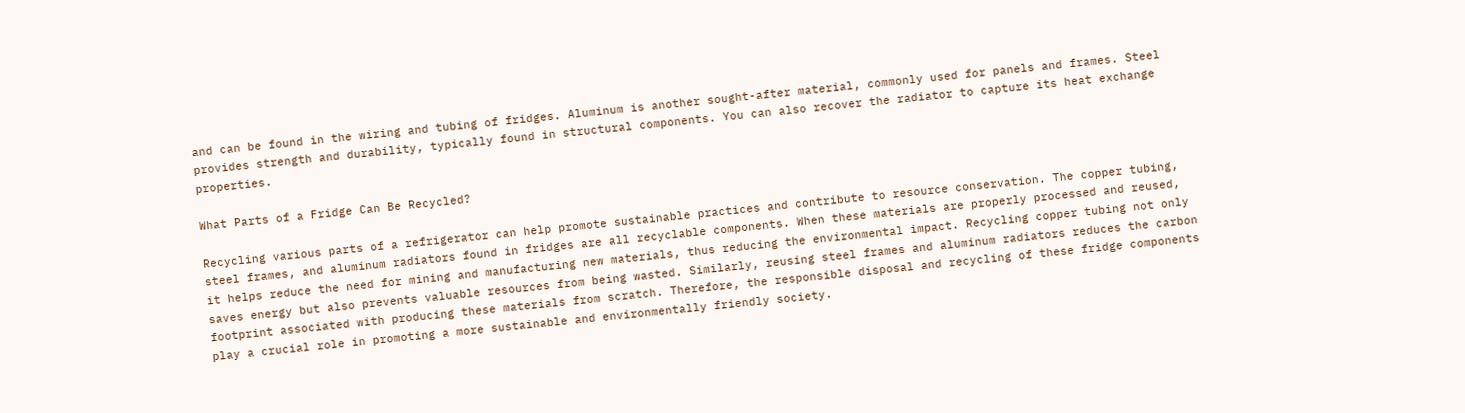and can be found in the wiring and tubing of fridges. Aluminum is another sought-after material, commonly used for panels and frames. Steel provides strength and durability, typically found in structural components. You can also recover the radiator to capture its heat exchange properties.

What Parts of a Fridge Can Be Recycled?

Recycling various parts of a refrigerator can help promote sustainable practices and contribute to resource conservation. The copper tubing, steel frames, and aluminum radiators found in fridges are all recyclable components. When these materials are properly processed and reused, it helps reduce the need for mining and manufacturing new materials, thus reducing the environmental impact. Recycling copper tubing not only saves energy but also prevents valuable resources from being wasted. Similarly, reusing steel frames and aluminum radiators reduces the carbon footprint associated with producing these materials from scratch. Therefore, the responsible disposal and recycling of these fridge components play a crucial role in promoting a more sustainable and environmentally friendly society.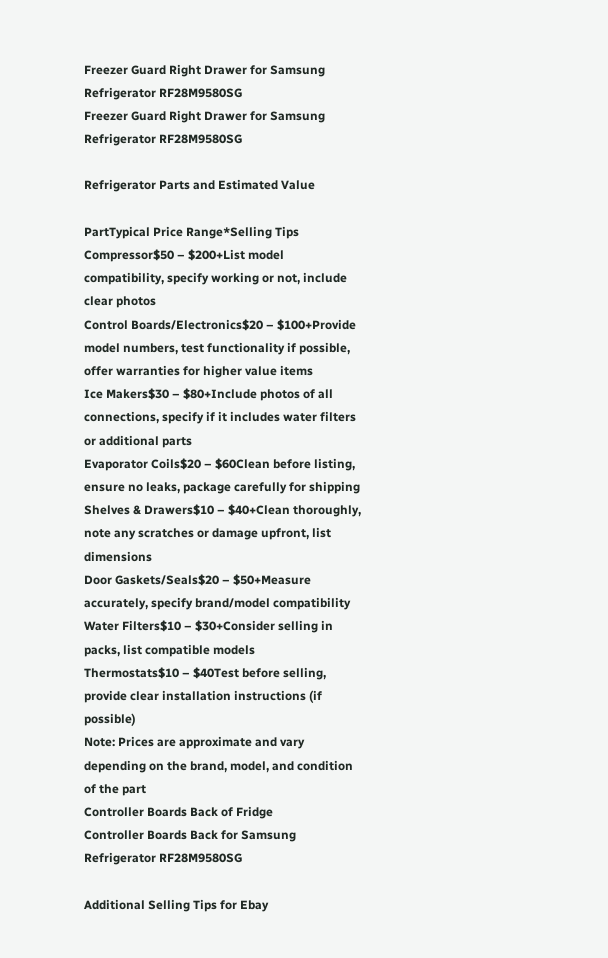Freezer Guard Right Drawer for Samsung Refrigerator RF28M9580SG
Freezer Guard Right Drawer for Samsung Refrigerator RF28M9580SG

Refrigerator Parts and Estimated Value

PartTypical Price Range*Selling Tips
Compressor$50 – $200+List model compatibility, specify working or not, include clear photos
Control Boards/Electronics$20 – $100+Provide model numbers, test functionality if possible, offer warranties for higher value items
Ice Makers$30 – $80+Include photos of all connections, specify if it includes water filters or additional parts
Evaporator Coils$20 – $60Clean before listing, ensure no leaks, package carefully for shipping
Shelves & Drawers$10 – $40+Clean thoroughly, note any scratches or damage upfront, list dimensions
Door Gaskets/Seals$20 – $50+Measure accurately, specify brand/model compatibility
Water Filters$10 – $30+Consider selling in packs, list compatible models
Thermostats$10 – $40Test before selling, provide clear installation instructions (if possible)
Note: Prices are approximate and vary depending on the brand, model, and condition of the part
Controller Boards Back of Fridge
Controller Boards Back for Samsung Refrigerator RF28M9580SG

Additional Selling Tips for Ebay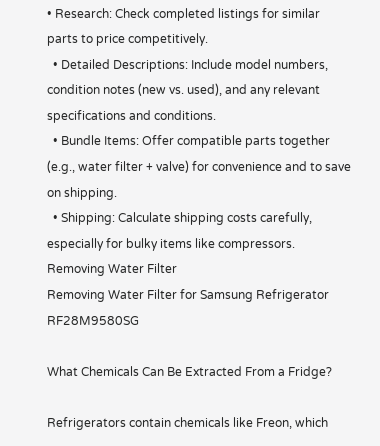• Research: Check completed listings for similar parts to price competitively.
  • Detailed Descriptions: Include model numbers, condition notes (new vs. used), and any relevant specifications and conditions.
  • Bundle Items: Offer compatible parts together (e.g., water filter + valve) for convenience and to save on shipping.
  • Shipping: Calculate shipping costs carefully, especially for bulky items like compressors.
Removing Water Filter
Removing Water Filter for Samsung Refrigerator RF28M9580SG

What Chemicals Can Be Extracted From a Fridge?

Refrigerators contain chemicals like Freon, which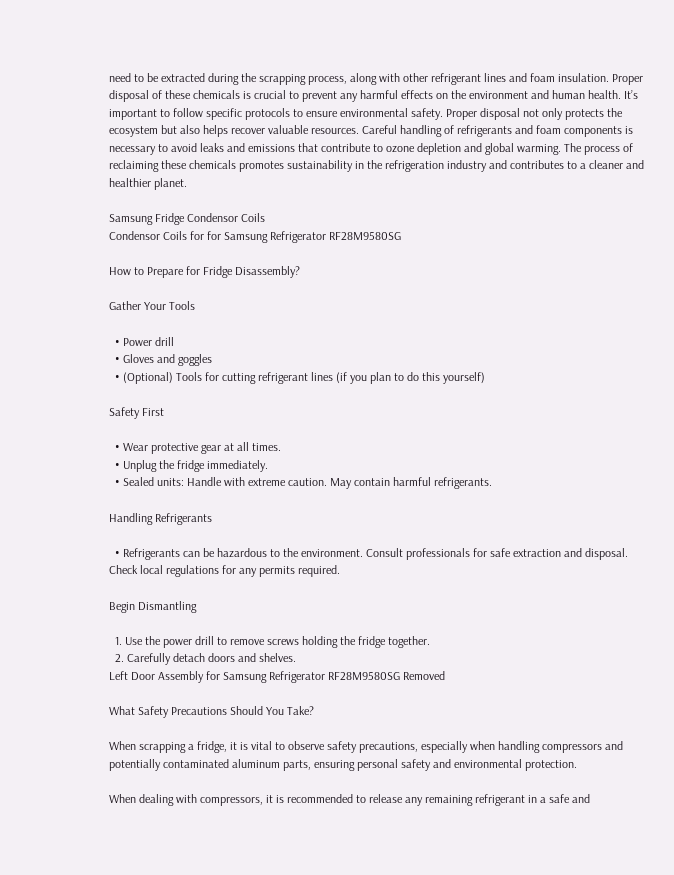need to be extracted during the scrapping process, along with other refrigerant lines and foam insulation. Proper disposal of these chemicals is crucial to prevent any harmful effects on the environment and human health. It’s important to follow specific protocols to ensure environmental safety. Proper disposal not only protects the ecosystem but also helps recover valuable resources. Careful handling of refrigerants and foam components is necessary to avoid leaks and emissions that contribute to ozone depletion and global warming. The process of reclaiming these chemicals promotes sustainability in the refrigeration industry and contributes to a cleaner and healthier planet.

Samsung Fridge Condensor Coils
Condensor Coils for for Samsung Refrigerator RF28M9580SG

How to Prepare for Fridge Disassembly?

Gather Your Tools

  • Power drill
  • Gloves and goggles
  • (Optional) Tools for cutting refrigerant lines (if you plan to do this yourself)

Safety First

  • Wear protective gear at all times.
  • Unplug the fridge immediately.
  • Sealed units: Handle with extreme caution. May contain harmful refrigerants.

Handling Refrigerants

  • Refrigerants can be hazardous to the environment. Consult professionals for safe extraction and disposal. Check local regulations for any permits required.

Begin Dismantling

  1. Use the power drill to remove screws holding the fridge together.
  2. Carefully detach doors and shelves.
Left Door Assembly for Samsung Refrigerator RF28M9580SG Removed

What Safety Precautions Should You Take?

When scrapping a fridge, it is vital to observe safety precautions, especially when handling compressors and potentially contaminated aluminum parts, ensuring personal safety and environmental protection.

When dealing with compressors, it is recommended to release any remaining refrigerant in a safe and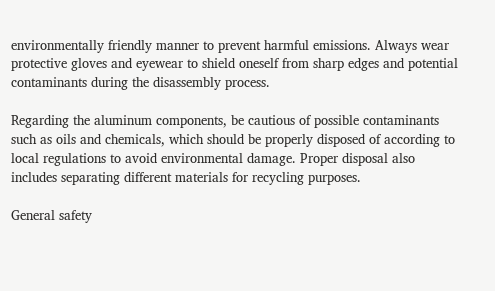environmentally friendly manner to prevent harmful emissions. Always wear protective gloves and eyewear to shield oneself from sharp edges and potential contaminants during the disassembly process.

Regarding the aluminum components, be cautious of possible contaminants such as oils and chemicals, which should be properly disposed of according to local regulations to avoid environmental damage. Proper disposal also includes separating different materials for recycling purposes.

General safety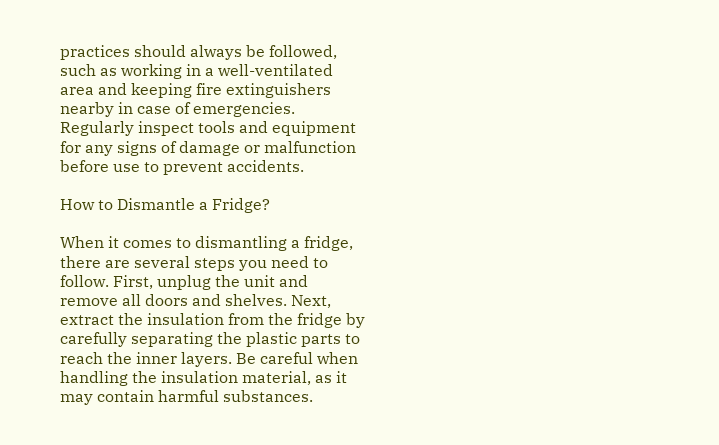practices should always be followed, such as working in a well-ventilated area and keeping fire extinguishers nearby in case of emergencies. Regularly inspect tools and equipment for any signs of damage or malfunction before use to prevent accidents.

How to Dismantle a Fridge?

When it comes to dismantling a fridge, there are several steps you need to follow. First, unplug the unit and remove all doors and shelves. Next, extract the insulation from the fridge by carefully separating the plastic parts to reach the inner layers. Be careful when handling the insulation material, as it may contain harmful substances.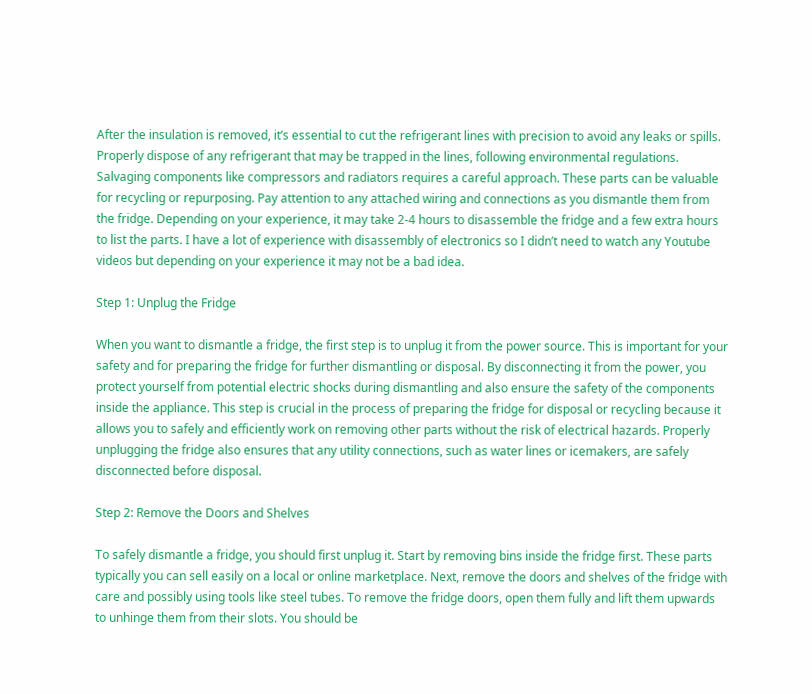After the insulation is removed, it’s essential to cut the refrigerant lines with precision to avoid any leaks or spills. Properly dispose of any refrigerant that may be trapped in the lines, following environmental regulations. Salvaging components like compressors and radiators requires a careful approach. These parts can be valuable for recycling or repurposing. Pay attention to any attached wiring and connections as you dismantle them from the fridge. Depending on your experience, it may take 2-4 hours to disassemble the fridge and a few extra hours to list the parts. I have a lot of experience with disassembly of electronics so I didn’t need to watch any Youtube videos but depending on your experience it may not be a bad idea.

Step 1: Unplug the Fridge

When you want to dismantle a fridge, the first step is to unplug it from the power source. This is important for your safety and for preparing the fridge for further dismantling or disposal. By disconnecting it from the power, you protect yourself from potential electric shocks during dismantling and also ensure the safety of the components inside the appliance. This step is crucial in the process of preparing the fridge for disposal or recycling because it allows you to safely and efficiently work on removing other parts without the risk of electrical hazards. Properly unplugging the fridge also ensures that any utility connections, such as water lines or icemakers, are safely disconnected before disposal.

Step 2: Remove the Doors and Shelves

To safely dismantle a fridge, you should first unplug it. Start by removing bins inside the fridge first. These parts typically you can sell easily on a local or online marketplace. Next, remove the doors and shelves of the fridge with care and possibly using tools like steel tubes. To remove the fridge doors, open them fully and lift them upwards to unhinge them from their slots. You should be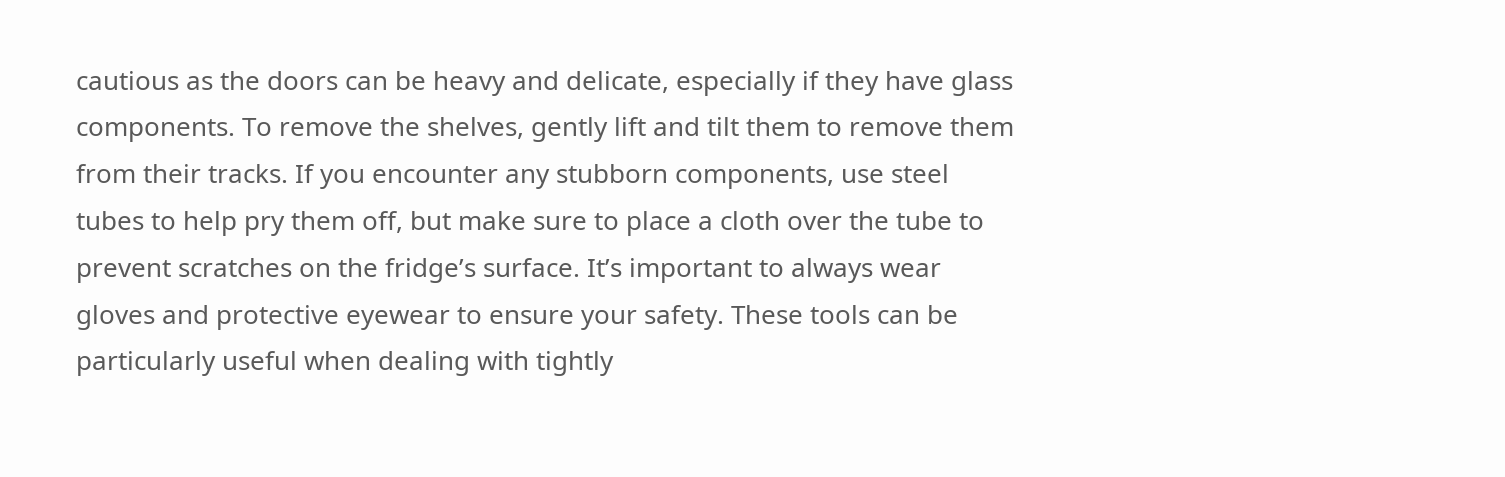cautious as the doors can be heavy and delicate, especially if they have glass components. To remove the shelves, gently lift and tilt them to remove them from their tracks. If you encounter any stubborn components, use steel tubes to help pry them off, but make sure to place a cloth over the tube to prevent scratches on the fridge’s surface. It’s important to always wear gloves and protective eyewear to ensure your safety. These tools can be particularly useful when dealing with tightly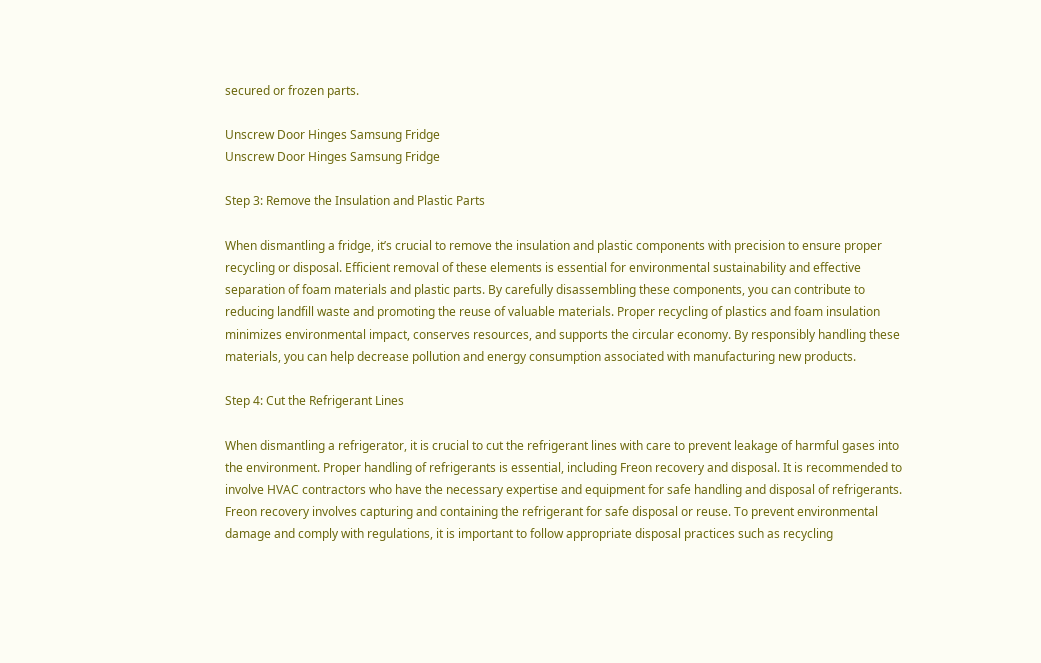secured or frozen parts.

Unscrew Door Hinges Samsung Fridge
Unscrew Door Hinges Samsung Fridge

Step 3: Remove the Insulation and Plastic Parts

When dismantling a fridge, it’s crucial to remove the insulation and plastic components with precision to ensure proper recycling or disposal. Efficient removal of these elements is essential for environmental sustainability and effective separation of foam materials and plastic parts. By carefully disassembling these components, you can contribute to reducing landfill waste and promoting the reuse of valuable materials. Proper recycling of plastics and foam insulation minimizes environmental impact, conserves resources, and supports the circular economy. By responsibly handling these materials, you can help decrease pollution and energy consumption associated with manufacturing new products.

Step 4: Cut the Refrigerant Lines

When dismantling a refrigerator, it is crucial to cut the refrigerant lines with care to prevent leakage of harmful gases into the environment. Proper handling of refrigerants is essential, including Freon recovery and disposal. It is recommended to involve HVAC contractors who have the necessary expertise and equipment for safe handling and disposal of refrigerants. Freon recovery involves capturing and containing the refrigerant for safe disposal or reuse. To prevent environmental damage and comply with regulations, it is important to follow appropriate disposal practices such as recycling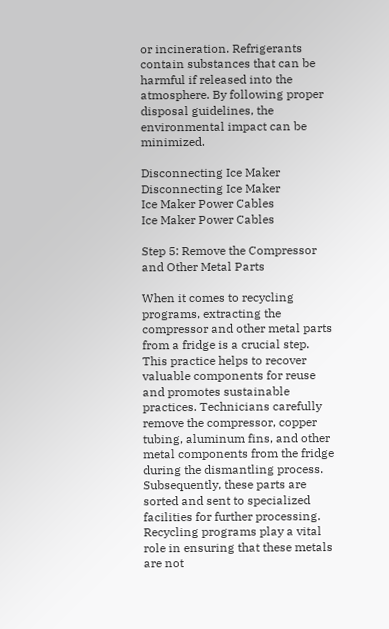or incineration. Refrigerants contain substances that can be harmful if released into the atmosphere. By following proper disposal guidelines, the environmental impact can be minimized.

Disconnecting Ice Maker
Disconnecting Ice Maker
Ice Maker Power Cables
Ice Maker Power Cables

Step 5: Remove the Compressor and Other Metal Parts

When it comes to recycling programs, extracting the compressor and other metal parts from a fridge is a crucial step. This practice helps to recover valuable components for reuse and promotes sustainable practices. Technicians carefully remove the compressor, copper tubing, aluminum fins, and other metal components from the fridge during the dismantling process. Subsequently, these parts are sorted and sent to specialized facilities for further processing. Recycling programs play a vital role in ensuring that these metals are not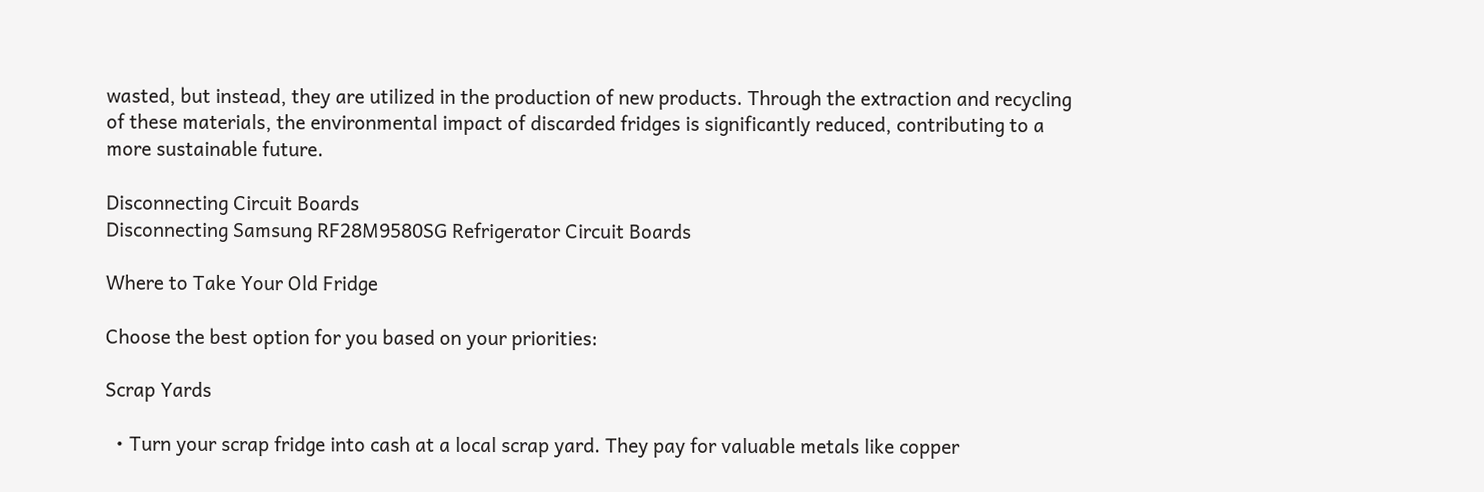wasted, but instead, they are utilized in the production of new products. Through the extraction and recycling of these materials, the environmental impact of discarded fridges is significantly reduced, contributing to a more sustainable future.

Disconnecting Circuit Boards
Disconnecting Samsung RF28M9580SG Refrigerator Circuit Boards

Where to Take Your Old Fridge

Choose the best option for you based on your priorities:

Scrap Yards

  • Turn your scrap fridge into cash at a local scrap yard. They pay for valuable metals like copper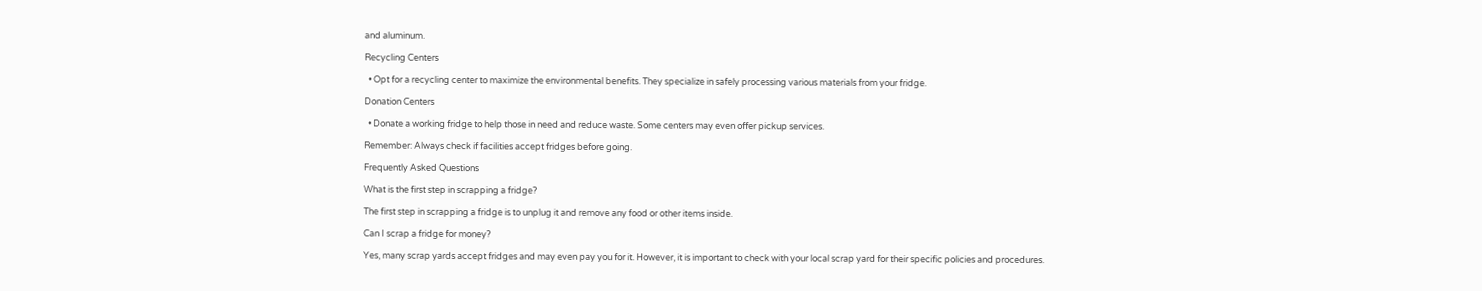and aluminum.

Recycling Centers

  • Opt for a recycling center to maximize the environmental benefits. They specialize in safely processing various materials from your fridge.

Donation Centers

  • Donate a working fridge to help those in need and reduce waste. Some centers may even offer pickup services.

Remember: Always check if facilities accept fridges before going.

Frequently Asked Questions

What is the first step in scrapping a fridge?

The first step in scrapping a fridge is to unplug it and remove any food or other items inside.

Can I scrap a fridge for money?

Yes, many scrap yards accept fridges and may even pay you for it. However, it is important to check with your local scrap yard for their specific policies and procedures.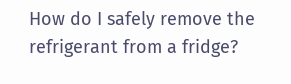How do I safely remove the refrigerant from a fridge?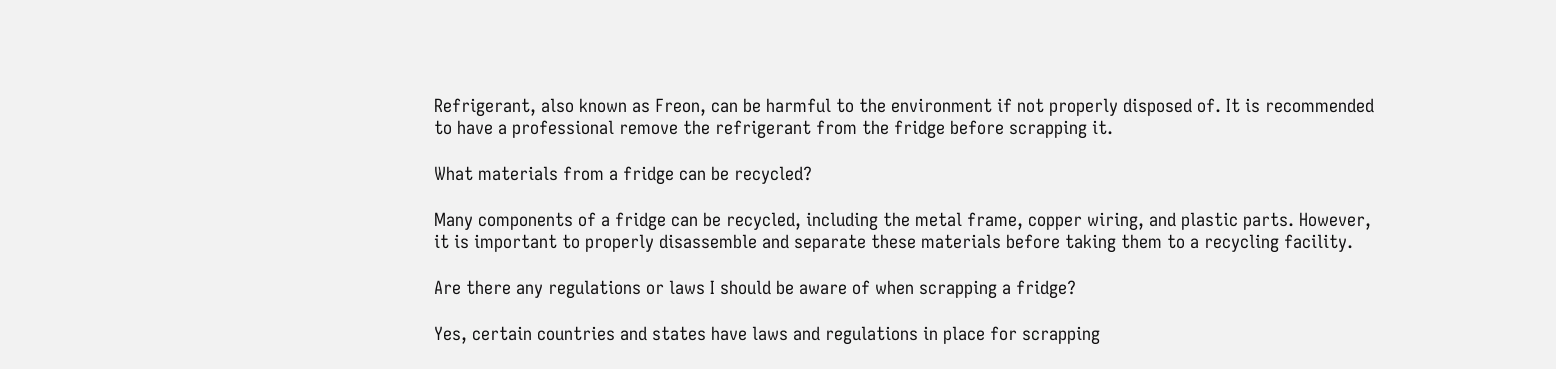Refrigerant, also known as Freon, can be harmful to the environment if not properly disposed of. It is recommended to have a professional remove the refrigerant from the fridge before scrapping it.

What materials from a fridge can be recycled?

Many components of a fridge can be recycled, including the metal frame, copper wiring, and plastic parts. However, it is important to properly disassemble and separate these materials before taking them to a recycling facility.

Are there any regulations or laws I should be aware of when scrapping a fridge?

Yes, certain countries and states have laws and regulations in place for scrapping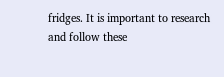fridges. It is important to research and follow these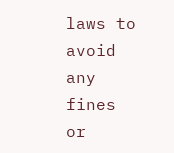laws to avoid any fines or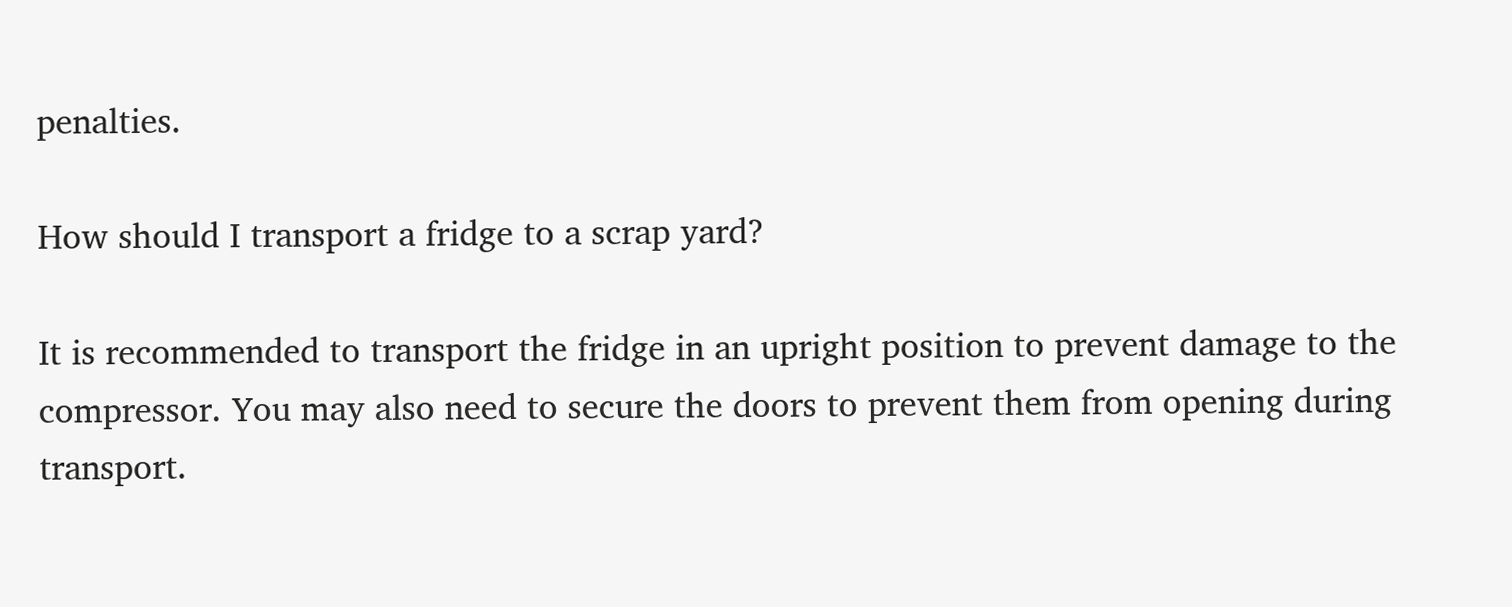penalties.

How should I transport a fridge to a scrap yard?

It is recommended to transport the fridge in an upright position to prevent damage to the compressor. You may also need to secure the doors to prevent them from opening during transport.